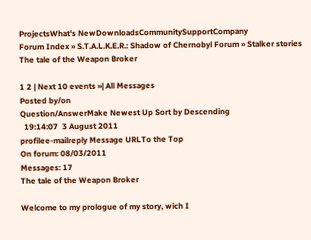ProjectsWhat's NewDownloadsCommunitySupportCompany
Forum Index » S.T.A.L.K.E.R.: Shadow of Chernobyl Forum » Stalker stories
The tale of the Weapon Broker

1 2 | Next 10 events »| All Messages
Posted by/on
Question/AnswerMake Newest Up Sort by Descending
  19:14:07  3 August 2011
profilee-mailreply Message URLTo the Top
On forum: 08/03/2011
Messages: 17
The tale of the Weapon Broker

Welcome to my prologue of my story, wich I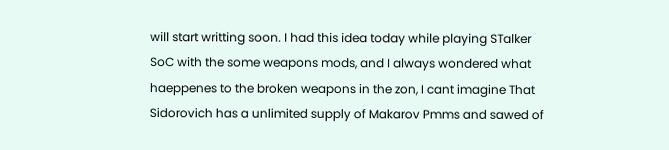will start writting soon. I had this idea today while playing STalker SoC with the some weapons mods, and I always wondered what haeppenes to the broken weapons in the zon, I cant imagine That Sidorovich has a unlimited supply of Makarov Pmms and sawed of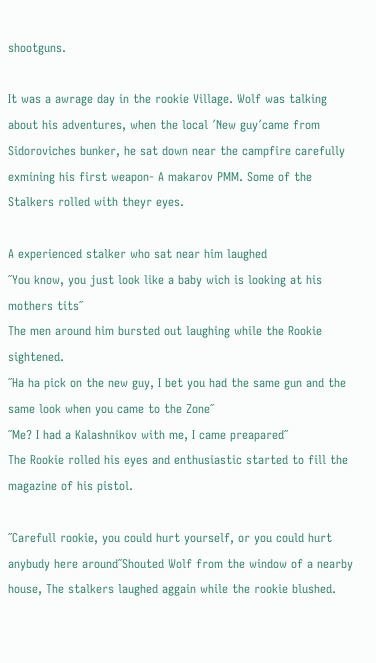shootguns.

It was a awrage day in the rookie Village. Wolf was talking about his adventures, when the local ´New guy´came from Sidoroviches bunker, he sat down near the campfire carefully exmining his first weapon- A makarov PMM. Some of the Stalkers rolled with theyr eyes.

A experienced stalker who sat near him laughed
˝You know, you just look like a baby wich is looking at his mothers tits˝
The men around him bursted out laughing while the Rookie sightened.
˝Ha ha pick on the new guy, I bet you had the same gun and the same look when you came to the Zone˝
˝Me? I had a Kalashnikov with me, I came preapared˝
The Rookie rolled his eyes and enthusiastic started to fill the magazine of his pistol.

˝Carefull rookie, you could hurt yourself, or you could hurt anybudy here around˝Shouted Wolf from the window of a nearby house, The stalkers laughed aggain while the rookie blushed.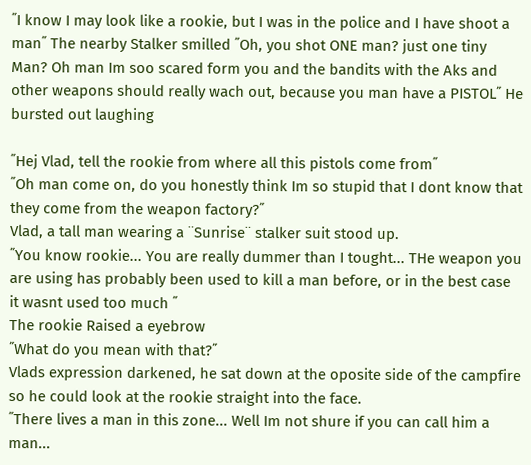˝I know I may look like a rookie, but I was in the police and I have shoot a man˝ The nearby Stalker smilled ˝Oh, you shot ONE man? just one tiny Man? Oh man Im soo scared form you and the bandits with the Aks and other weapons should really wach out, because you man have a PISTOL˝ He bursted out laughing

˝Hej Vlad, tell the rookie from where all this pistols come from˝
˝Oh man come on, do you honestly think Im so stupid that I dont know that they come from the weapon factory?˝
Vlad, a tall man wearing a ¨Sunrise¨ stalker suit stood up.
˝You know rookie... You are really dummer than I tought... THe weapon you are using has probably been used to kill a man before, or in the best case it wasnt used too much ˝
The rookie Raised a eyebrow
˝What do you mean with that?˝
Vlads expression darkened, he sat down at the oposite side of the campfire so he could look at the rookie straight into the face.
˝There lives a man in this zone... Well Im not shure if you can call him a man...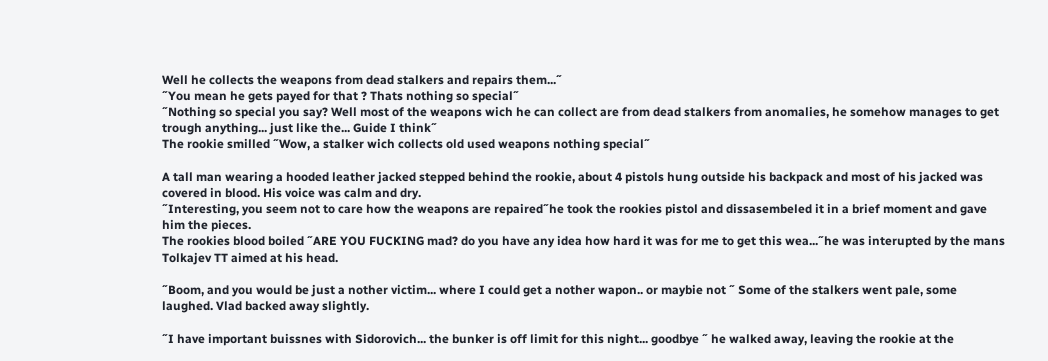Well he collects the weapons from dead stalkers and repairs them...˝
˝You mean he gets payed for that ? Thats nothing so special˝
˝Nothing so special you say? Well most of the weapons wich he can collect are from dead stalkers from anomalies, he somehow manages to get trough anything... just like the... Guide I think˝
The rookie smilled ˝Wow, a stalker wich collects old used weapons nothing special˝

A tall man wearing a hooded leather jacked stepped behind the rookie, about 4 pistols hung outside his backpack and most of his jacked was covered in blood. His voice was calm and dry.
˝Interesting, you seem not to care how the weapons are repaired˝he took the rookies pistol and dissasembeled it in a brief moment and gave him the pieces.
The rookies blood boiled ˝ARE YOU FUCKING mad? do you have any idea how hard it was for me to get this wea...˝he was interupted by the mans Tolkajev TT aimed at his head.

˝Boom, and you would be just a nother victim... where I could get a nother wapon.. or maybie not ˝ Some of the stalkers went pale, some laughed. Vlad backed away slightly.

˝I have important buissnes with Sidorovich... the bunker is off limit for this night... goodbye ˝ he walked away, leaving the rookie at the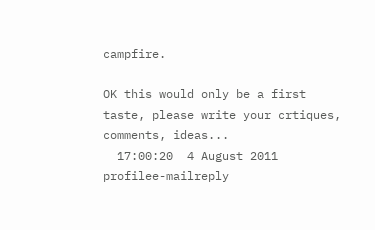campfire.

OK this would only be a first taste, please write your crtiques, comments, ideas...
  17:00:20  4 August 2011
profilee-mailreply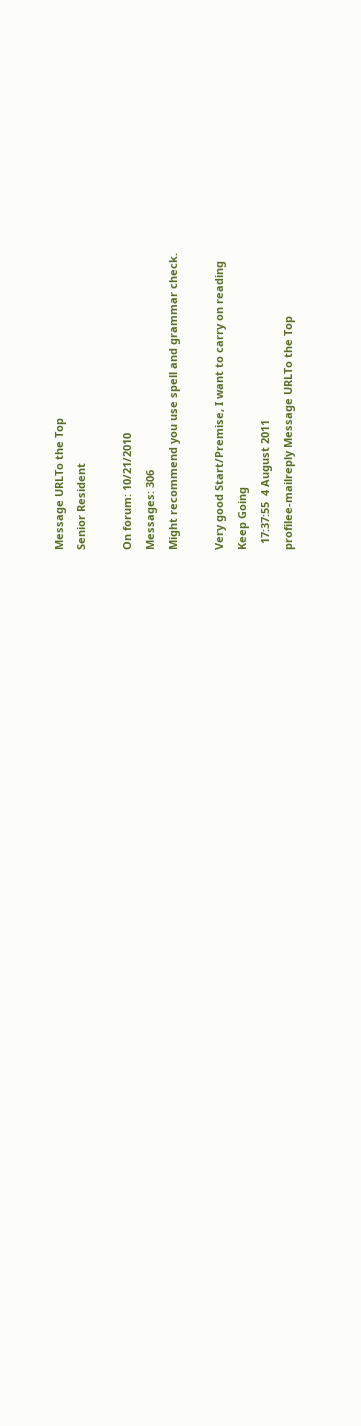Message URLTo the Top
Senior Resident

On forum: 10/21/2010
Messages: 306
Might recommend you use spell and grammar check.

Very good Start/Premise, I want to carry on reading
Keep Going
  17:37:55  4 August 2011
profilee-mailreply Message URLTo the Top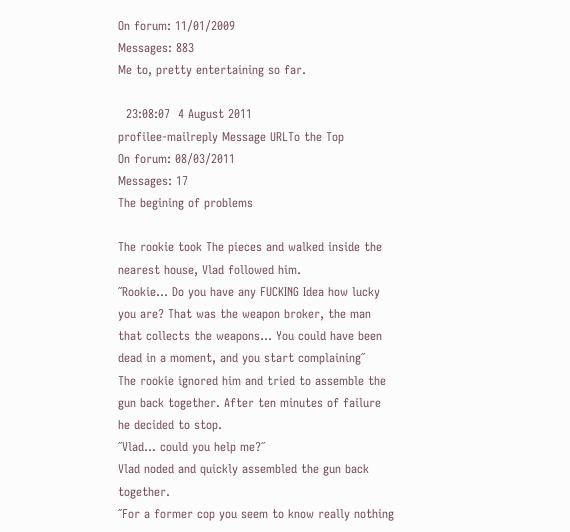On forum: 11/01/2009
Messages: 883
Me to, pretty entertaining so far.

  23:08:07  4 August 2011
profilee-mailreply Message URLTo the Top
On forum: 08/03/2011
Messages: 17
The begining of problems

The rookie took The pieces and walked inside the nearest house, Vlad followed him.
˝Rookie... Do you have any FUCKING Idea how lucky you are? That was the weapon broker, the man that collects the weapons... You could have been dead in a moment, and you start complaining˝
The rookie ignored him and tried to assemble the gun back together. After ten minutes of failure he decided to stop.
˝Vlad... could you help me?˝
Vlad noded and quickly assembled the gun back together.
˝For a former cop you seem to know really nothing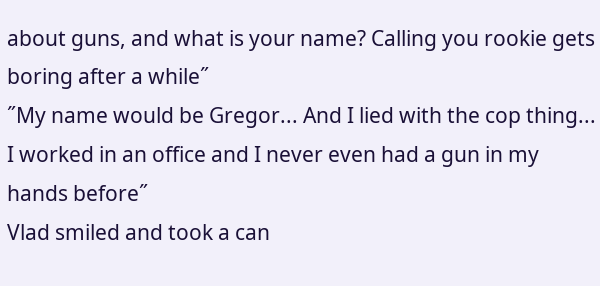about guns, and what is your name? Calling you rookie gets boring after a while˝
˝My name would be Gregor... And I lied with the cop thing... I worked in an office and I never even had a gun in my hands before˝
Vlad smiled and took a can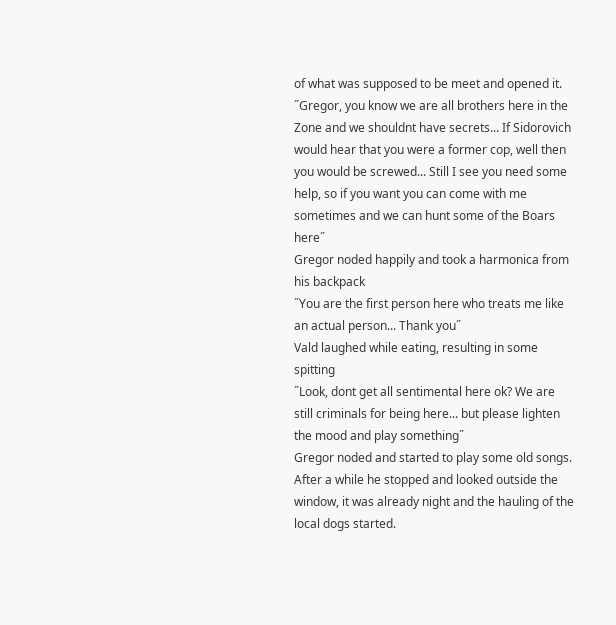of what was supposed to be meet and opened it.
˝Gregor, you know we are all brothers here in the Zone and we shouldnt have secrets... If Sidorovich would hear that you were a former cop, well then you would be screwed... Still I see you need some help, so if you want you can come with me sometimes and we can hunt some of the Boars here˝
Gregor noded happily and took a harmonica from his backpack
˝You are the first person here who treats me like an actual person... Thank you˝
Vald laughed while eating, resulting in some spitting
˝Look, dont get all sentimental here ok? We are still criminals for being here... but please lighten the mood and play something˝
Gregor noded and started to play some old songs. After a while he stopped and looked outside the window, it was already night and the hauling of the local dogs started.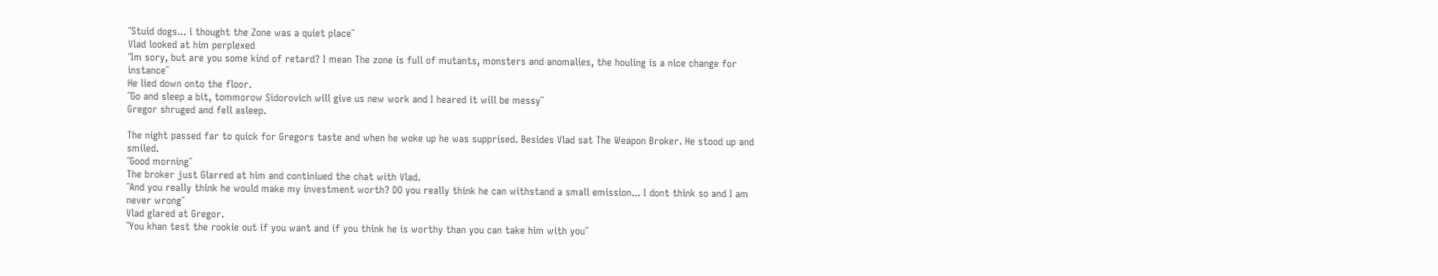˝Stuid dogs... i thought the Zone was a quiet place˝
Vlad looked at him perplexed
˝Im sory, but are you some kind of retard? I mean The zone is full of mutants, monsters and anomalies, the houling is a nice change for instance˝
He lied down onto the floor.
˝Go and sleep a bit, tommorow Sidorovich will give us new work and I heared it will be messy˝
Gregor shruged and fell asleep.

The night passed far to quick for Gregors taste and when he woke up he was supprised. Besides Vlad sat The Weapon Broker. He stood up and smiled.
˝Good morning˝
The broker just Glarred at him and continiued the chat with Vlad.
˝And you really think he would make my investment worth? DO you really think he can withstand a small emission... I dont think so and I am never wrong˝
Vlad glared at Gregor.
˝You khan test the rookie out if you want and if you think he is worthy than you can take him with you˝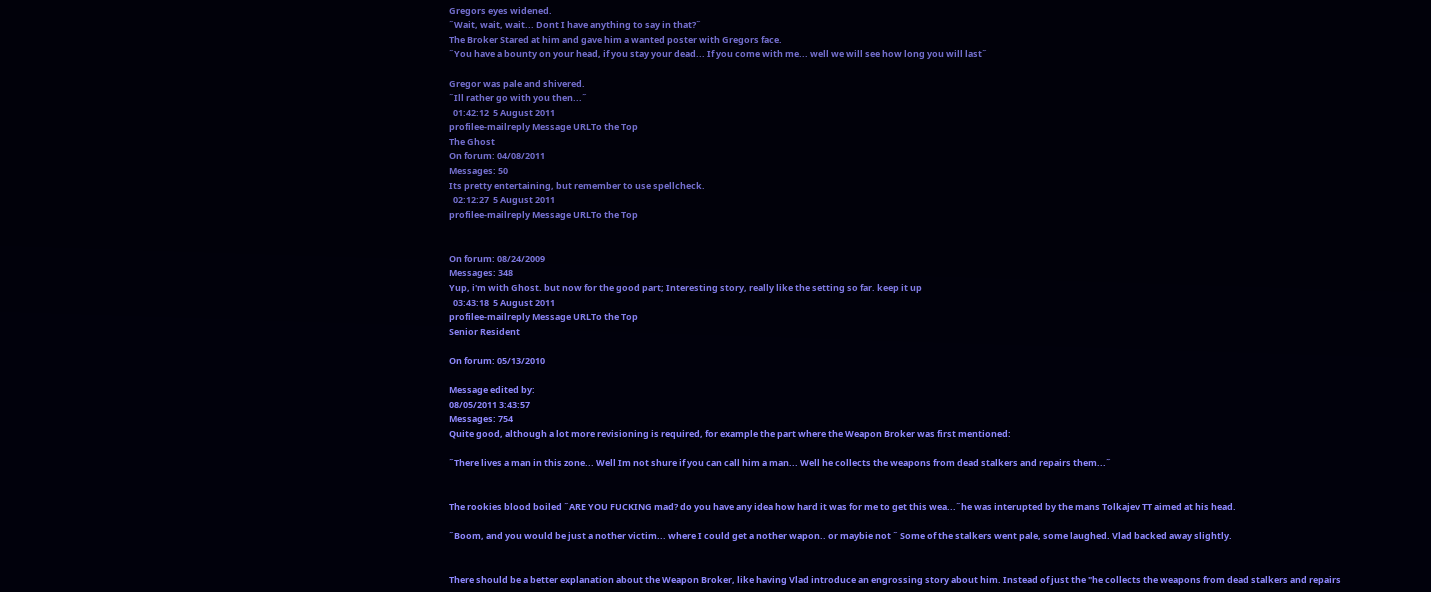Gregors eyes widened.
˝Wait, wait, wait... Dont I have anything to say in that?˝
The Broker Stared at him and gave him a wanted poster with Gregors face.
˝You have a bounty on your head, if you stay your dead... If you come with me... well we will see how long you will last˝

Gregor was pale and shivered.
˝Ill rather go with you then...˝
  01:42:12  5 August 2011
profilee-mailreply Message URLTo the Top
The Ghost
On forum: 04/08/2011
Messages: 50
Its pretty entertaining, but remember to use spellcheck.
  02:12:27  5 August 2011
profilee-mailreply Message URLTo the Top


On forum: 08/24/2009
Messages: 348
Yup, i'm with Ghost. but now for the good part; Interesting story, really like the setting so far. keep it up
  03:43:18  5 August 2011
profilee-mailreply Message URLTo the Top
Senior Resident

On forum: 05/13/2010

Message edited by:
08/05/2011 3:43:57
Messages: 754
Quite good, although a lot more revisioning is required, for example the part where the Weapon Broker was first mentioned:

˝There lives a man in this zone... Well Im not shure if you can call him a man... Well he collects the weapons from dead stalkers and repairs them...˝


The rookies blood boiled ˝ARE YOU FUCKING mad? do you have any idea how hard it was for me to get this wea...˝he was interupted by the mans Tolkajev TT aimed at his head.

˝Boom, and you would be just a nother victim... where I could get a nother wapon.. or maybie not ˝ Some of the stalkers went pale, some laughed. Vlad backed away slightly.


There should be a better explanation about the Weapon Broker, like having Vlad introduce an engrossing story about him. Instead of just the "he collects the weapons from dead stalkers and repairs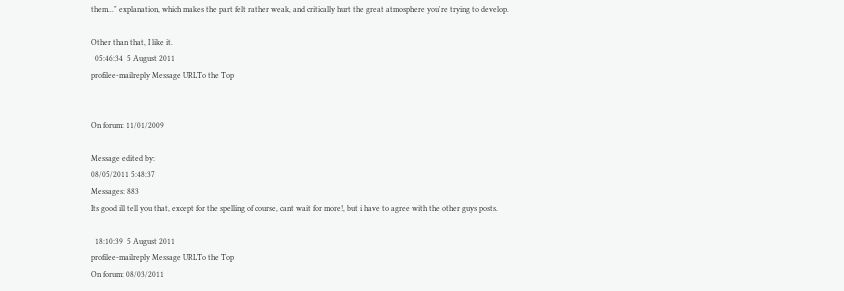them..." explanation, which makes the part felt rather weak, and critically hurt the great atmosphere you're trying to develop.

Other than that, I like it.
  05:46:34  5 August 2011
profilee-mailreply Message URLTo the Top


On forum: 11/01/2009

Message edited by:
08/05/2011 5:48:37
Messages: 883
Its good ill tell you that, except for the spelling of course, cant wait for more!, but i have to agree with the other guys posts.

  18:10:39  5 August 2011
profilee-mailreply Message URLTo the Top
On forum: 08/03/2011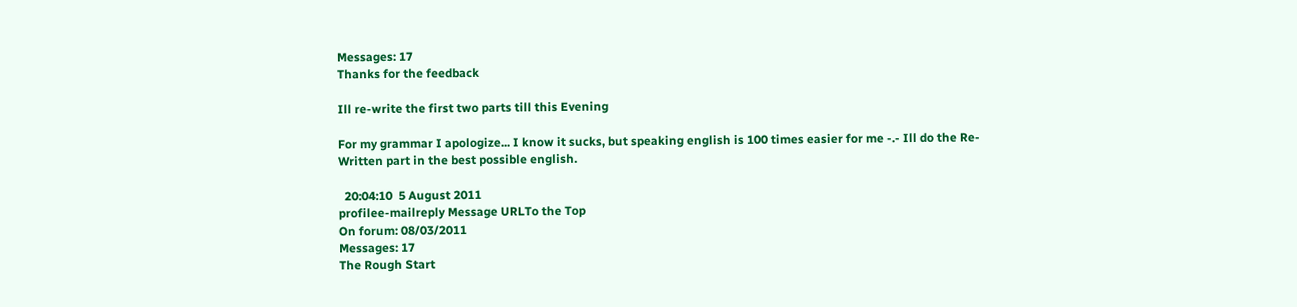Messages: 17
Thanks for the feedback

Ill re-write the first two parts till this Evening

For my grammar I apologize... I know it sucks, but speaking english is 100 times easier for me -.- Ill do the Re-Written part in the best possible english.

  20:04:10  5 August 2011
profilee-mailreply Message URLTo the Top
On forum: 08/03/2011
Messages: 17
The Rough Start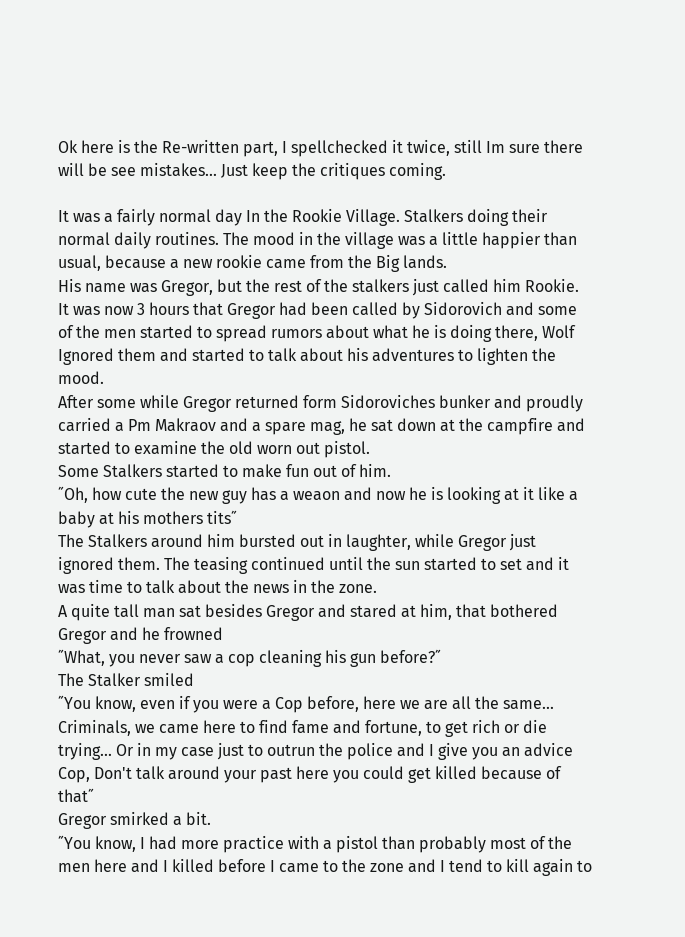Ok here is the Re-written part, I spellchecked it twice, still Im sure there will be see mistakes... Just keep the critiques coming.

It was a fairly normal day In the Rookie Village. Stalkers doing their normal daily routines. The mood in the village was a little happier than usual, because a new rookie came from the Big lands.
His name was Gregor, but the rest of the stalkers just called him Rookie.
It was now 3 hours that Gregor had been called by Sidorovich and some of the men started to spread rumors about what he is doing there, Wolf Ignored them and started to talk about his adventures to lighten the mood.
After some while Gregor returned form Sidoroviches bunker and proudly carried a Pm Makraov and a spare mag, he sat down at the campfire and started to examine the old worn out pistol.
Some Stalkers started to make fun out of him.
˝Oh, how cute the new guy has a weaon and now he is looking at it like a baby at his mothers tits˝
The Stalkers around him bursted out in laughter, while Gregor just ignored them. The teasing continued until the sun started to set and it was time to talk about the news in the zone.
A quite tall man sat besides Gregor and stared at him, that bothered Gregor and he frowned
˝What, you never saw a cop cleaning his gun before?˝
The Stalker smiled
˝You know, even if you were a Cop before, here we are all the same... Criminals, we came here to find fame and fortune, to get rich or die trying... Or in my case just to outrun the police and I give you an advice Cop, Don't talk around your past here you could get killed because of that˝
Gregor smirked a bit.
˝You know, I had more practice with a pistol than probably most of the men here and I killed before I came to the zone and I tend to kill again to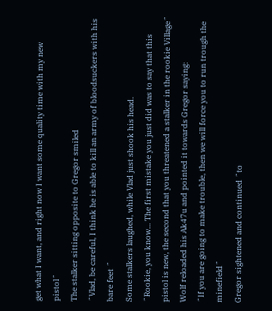get what I want, and right now I want some quality time with my new pistol˝
The stalker sitting opposite to Gregor smiled
˝Vlad, be careful, I think he is able to kill an army of bloodsuckers with his bare feet ˝
Some stalkers laughed, while Vlad just shook his head.
˝Rookie, you know... The first mistake you just did was to say that this pistol is new, the second that you threatened a stalker in the rookie Village˝
Wolf reloaded his Ak47u and pointed it towards Gregor saying:
˝If you are going to make trouble, then we will force you to run trough the minefield˝
Gregor sightened and continued ˝to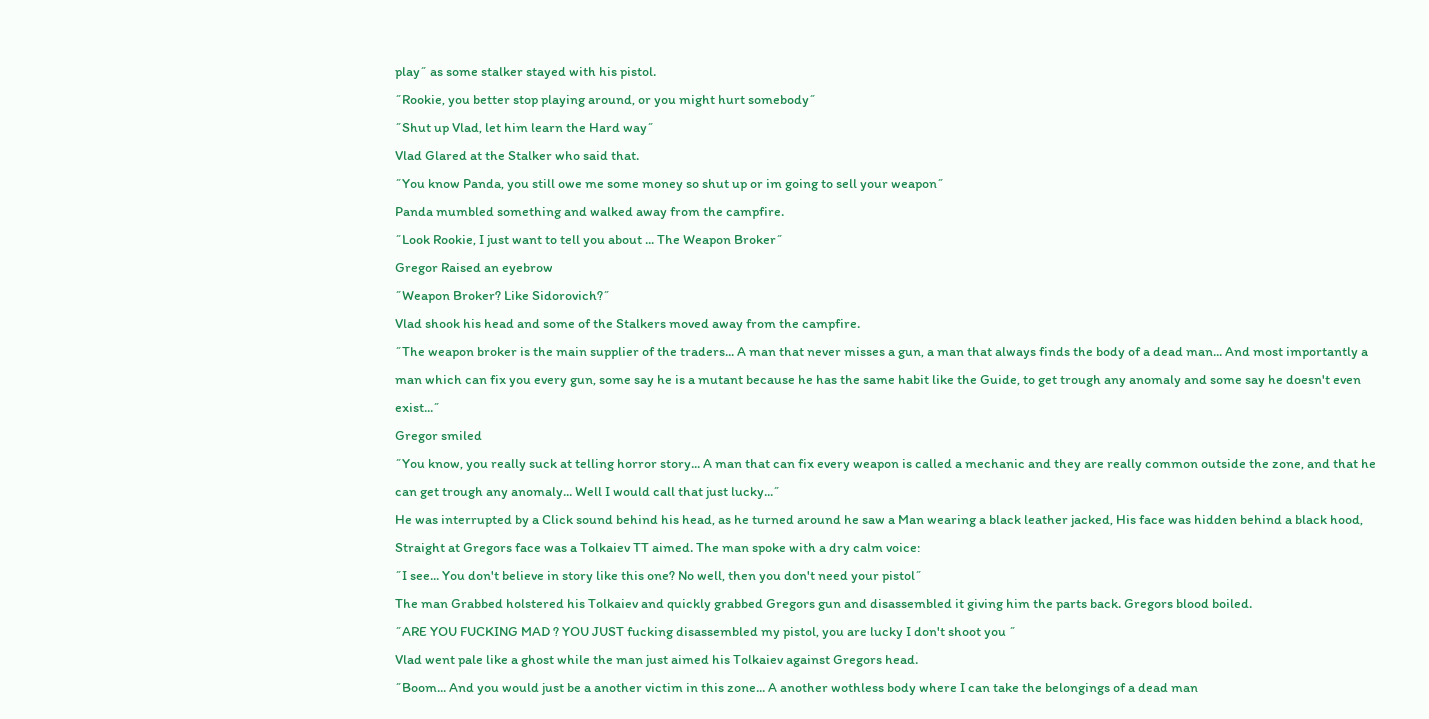play˝ as some stalker stayed with his pistol.
˝Rookie, you better stop playing around, or you might hurt somebody˝
˝Shut up Vlad, let him learn the Hard way˝
Vlad Glared at the Stalker who said that.
˝You know Panda, you still owe me some money so shut up or im going to sell your weapon˝
Panda mumbled something and walked away from the campfire.
˝Look Rookie, I just want to tell you about ... The Weapon Broker˝
Gregor Raised an eyebrow
˝Weapon Broker? Like Sidorovich?˝
Vlad shook his head and some of the Stalkers moved away from the campfire.
˝The weapon broker is the main supplier of the traders... A man that never misses a gun, a man that always finds the body of a dead man... And most importantly a man which can fix you every gun, some say he is a mutant because he has the same habit like the Guide, to get trough any anomaly and some say he doesn't even exist...˝
Gregor smiled
˝You know, you really suck at telling horror story... A man that can fix every weapon is called a mechanic and they are really common outside the zone, and that he can get trough any anomaly... Well I would call that just lucky...˝
He was interrupted by a Click sound behind his head, as he turned around he saw a Man wearing a black leather jacked, His face was hidden behind a black hood, Straight at Gregors face was a Tolkaiev TT aimed. The man spoke with a dry calm voice:
˝I see... You don't believe in story like this one? No well, then you don't need your pistol˝
The man Grabbed holstered his Tolkaiev and quickly grabbed Gregors gun and disassembled it giving him the parts back. Gregors blood boiled.
˝ARE YOU FUCKING MAD ? YOU JUST fucking disassembled my pistol, you are lucky I don't shoot you ˝
Vlad went pale like a ghost while the man just aimed his Tolkaiev against Gregors head.
˝Boom... And you would just be a another victim in this zone... A another wothless body where I can take the belongings of a dead man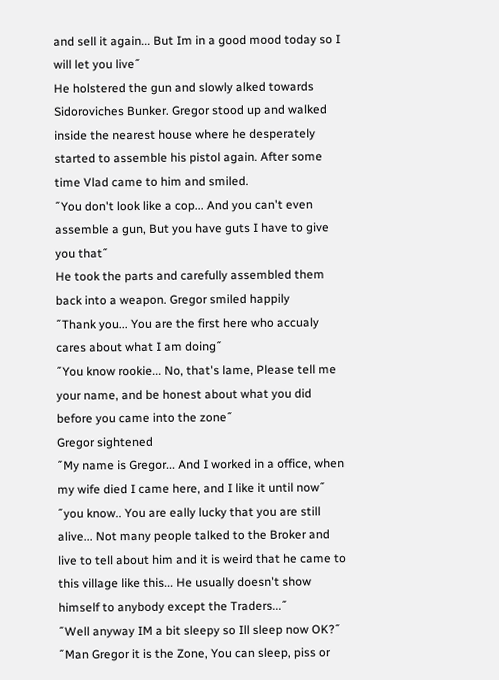and sell it again... But Im in a good mood today so I will let you live˝
He holstered the gun and slowly alked towards Sidoroviches Bunker. Gregor stood up and walked inside the nearest house where he desperately started to assemble his pistol again. After some time Vlad came to him and smiled.
˝You don't look like a cop... And you can't even assemble a gun, But you have guts I have to give you that˝
He took the parts and carefully assembled them back into a weapon. Gregor smiled happily
˝Thank you... You are the first here who accualy cares about what I am doing˝
˝You know rookie... No, that's lame, Please tell me your name, and be honest about what you did before you came into the zone˝
Gregor sightened
˝My name is Gregor... And I worked in a office, when my wife died I came here, and I like it until now˝
˝you know.. You are eally lucky that you are still alive... Not many people talked to the Broker and live to tell about him and it is weird that he came to this village like this... He usually doesn't show himself to anybody except the Traders...˝
˝Well anyway IM a bit sleepy so Ill sleep now OK?˝
˝Man Gregor it is the Zone, You can sleep, piss or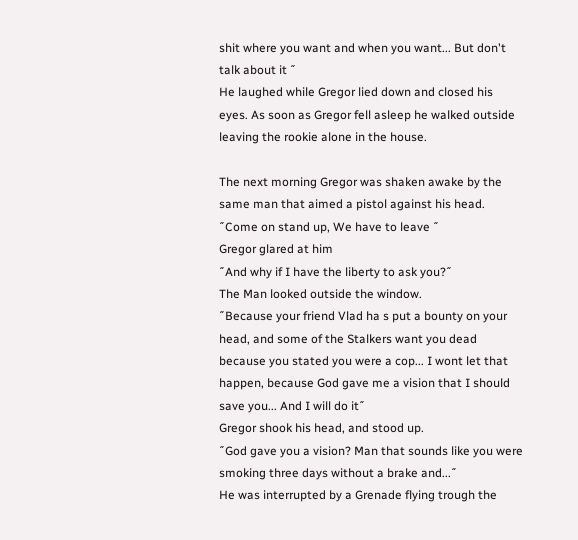shit where you want and when you want... But don't talk about it ˝
He laughed while Gregor lied down and closed his eyes. As soon as Gregor fell asleep he walked outside leaving the rookie alone in the house.

The next morning Gregor was shaken awake by the same man that aimed a pistol against his head.
˝Come on stand up, We have to leave ˝
Gregor glared at him
˝And why if I have the liberty to ask you?˝
The Man looked outside the window.
˝Because your friend Vlad ha s put a bounty on your head, and some of the Stalkers want you dead because you stated you were a cop... I wont let that happen, because God gave me a vision that I should save you... And I will do it˝
Gregor shook his head, and stood up.
˝God gave you a vision? Man that sounds like you were smoking three days without a brake and...˝
He was interrupted by a Grenade flying trough the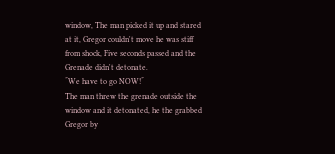window, The man picked it up and stared at it, Gregor couldn't move he was stiff from shock, Five seconds passed and the Grenade didn't detonate.
˝We have to go NOW!˝
The man threw the grenade outside the window and it detonated, he the grabbed Gregor by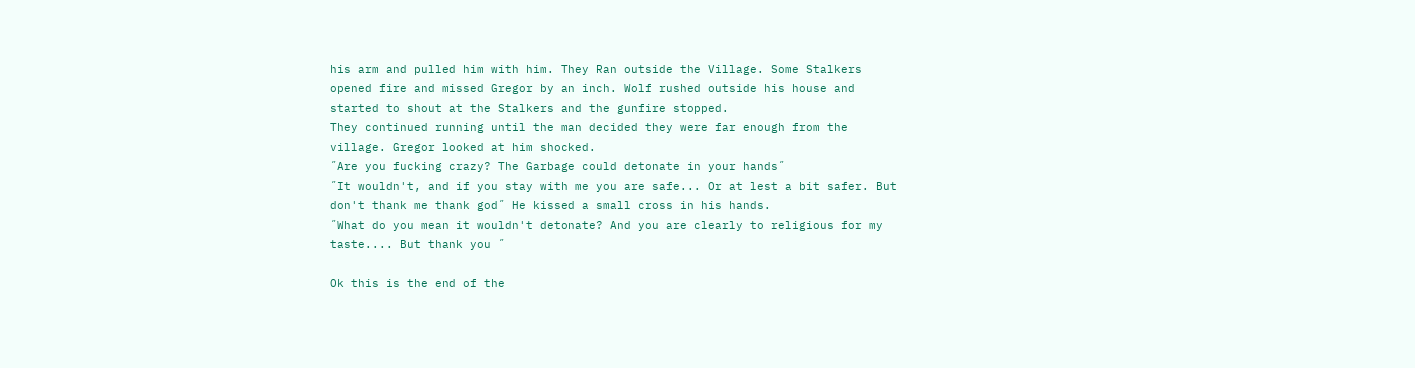his arm and pulled him with him. They Ran outside the Village. Some Stalkers opened fire and missed Gregor by an inch. Wolf rushed outside his house and started to shout at the Stalkers and the gunfire stopped.
They continued running until the man decided they were far enough from the village. Gregor looked at him shocked.
˝Are you fucking crazy? The Garbage could detonate in your hands˝
˝It wouldn't, and if you stay with me you are safe... Or at lest a bit safer. But don't thank me thank god˝ He kissed a small cross in his hands.
˝What do you mean it wouldn't detonate? And you are clearly to religious for my taste.... But thank you ˝

Ok this is the end of the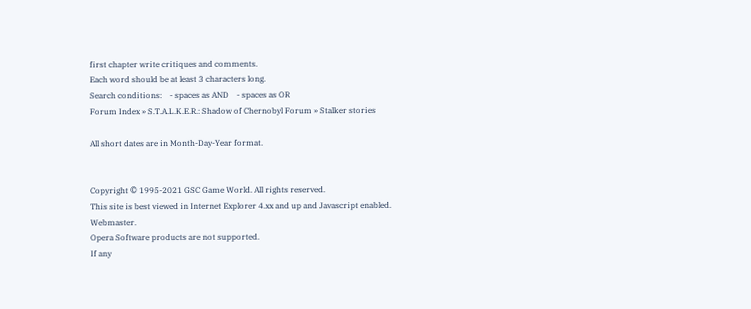first chapter write critiques and comments.
Each word should be at least 3 characters long.
Search conditions:    - spaces as AND    - spaces as OR
Forum Index » S.T.A.L.K.E.R.: Shadow of Chernobyl Forum » Stalker stories

All short dates are in Month-Day-Year format.


Copyright © 1995-2021 GSC Game World. All rights reserved.
This site is best viewed in Internet Explorer 4.xx and up and Javascript enabled. Webmaster.
Opera Software products are not supported.
If any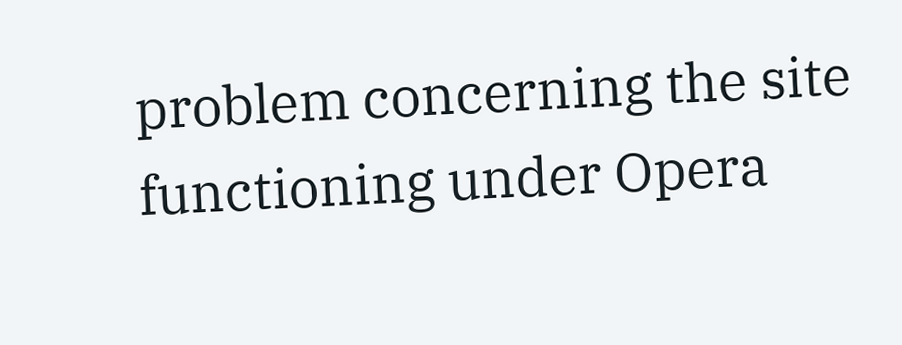problem concerning the site functioning under Opera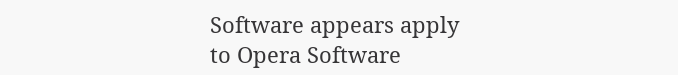Software appears apply
to Opera Software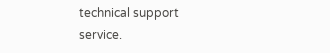technical support service.